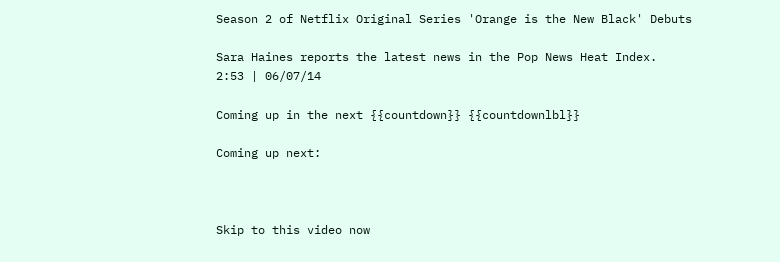Season 2 of Netflix Original Series 'Orange is the New Black' Debuts

Sara Haines reports the latest news in the Pop News Heat Index.
2:53 | 06/07/14

Coming up in the next {{countdown}} {{countdownlbl}}

Coming up next:



Skip to this video now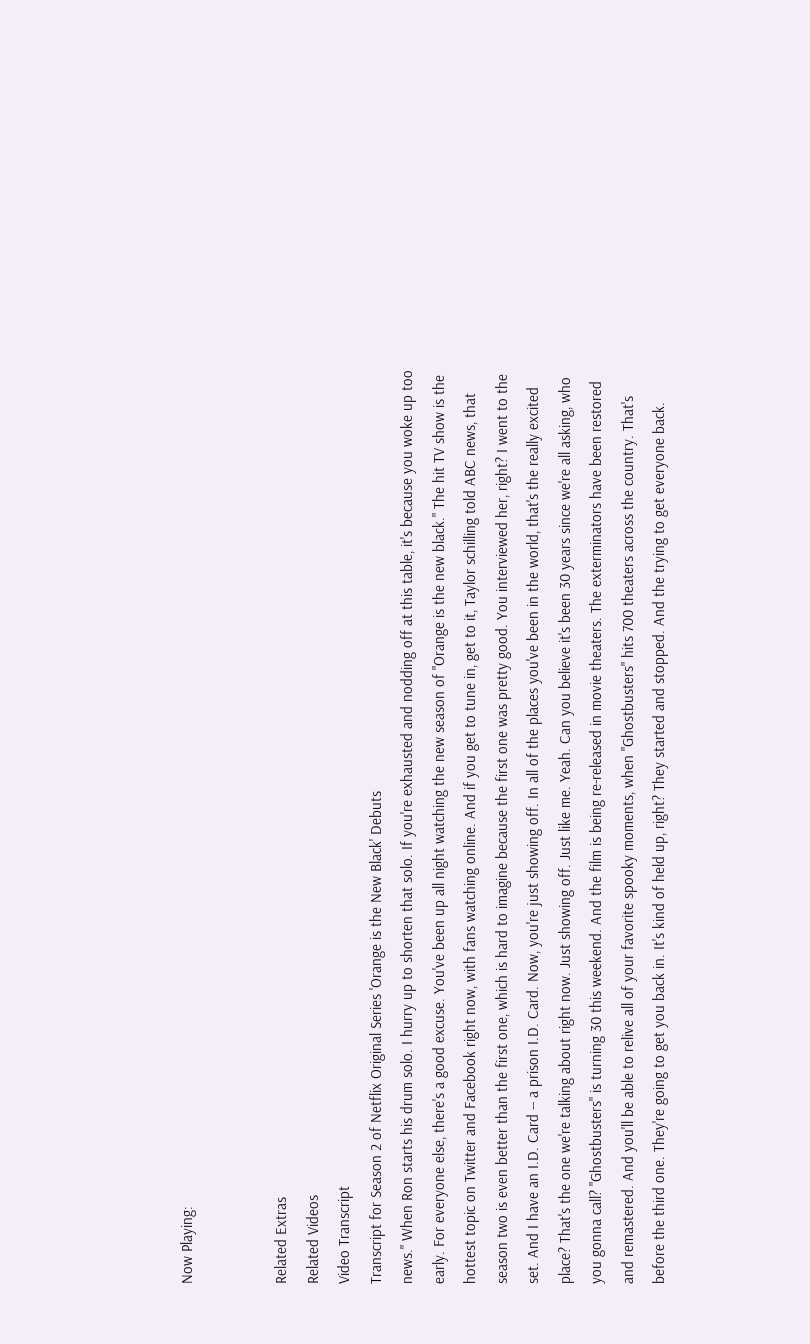Now Playing:


Related Extras
Related Videos
Video Transcript
Transcript for Season 2 of Netflix Original Series 'Orange is the New Black' Debuts
news." When Ron starts his drum solo. I hurry up to shorten that solo. If you're exhausted and nodding off at this table, it's because you woke up too early. For everyone else, there's a good excuse. You've been up all night watching the new season of "Orange is the new black." The hit TV show is the hottest topic on Twitter and Facebook right now, with fans watching online. And if you get to tune in, get to it, Taylor schilling told ABC news, that season two is even better than the first one, which is hard to imagine because the first one was pretty good. You interviewed her, right? I went to the set. And I have an I.D. Card -- a prison I.D. Card. Now, you're just showing off. In all of the places you've been in the world, that's the really excited place? That's the one we're talking about right now. Just showing off. Just like me. Yeah. Can you believe it's been 30 years since we're all asking, who you gonna call? "Ghostbusters" is turning 30 this weekend. And the film is being re-released in movie theaters. The exterminators have been restored and remastered. And you'll be able to relive all of your favorite spooky moments, when "Ghostbusters" hits 700 theaters across the country. That's before the third one. They're going to get you back in. It's kind of held up, right? They started and stopped. And the trying to get everyone back.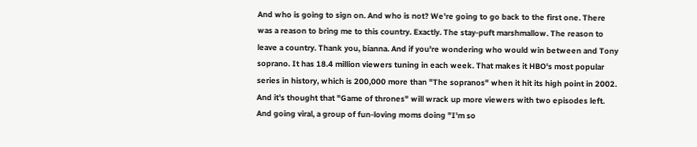And who is going to sign on. And who is not? We're going to go back to the first one. There was a reason to bring me to this country. Exactly. The stay-puft marshmallow. The reason to leave a country. Thank you, bianna. And if you're wondering who would win between and Tony soprano. It has 18.4 million viewers tuning in each week. That makes it HBO's most popular series in history, which is 200,000 more than "The sopranos" when it hit its high point in 2002. And it's thought that "Game of thrones" will wrack up more viewers with two episodes left. And going viral, a group of fun-loving moms doing "I'm so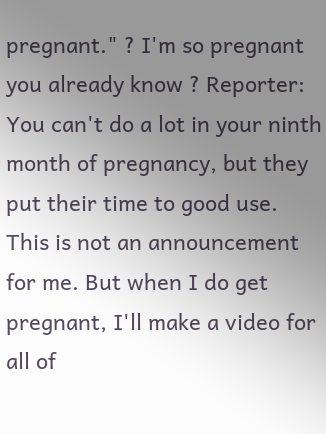pregnant." ? I'm so pregnant you already know ? Reporter: You can't do a lot in your ninth month of pregnancy, but they put their time to good use. This is not an announcement for me. But when I do get pregnant, I'll make a video for all of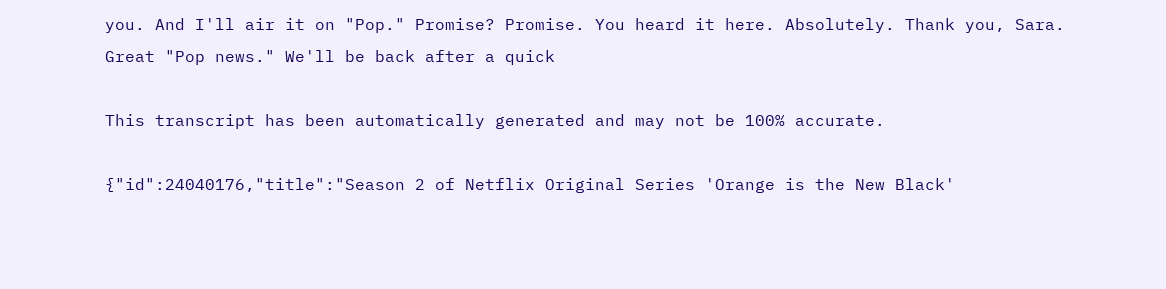you. And I'll air it on "Pop." Promise? Promise. You heard it here. Absolutely. Thank you, Sara. Great "Pop news." We'll be back after a quick

This transcript has been automatically generated and may not be 100% accurate.

{"id":24040176,"title":"Season 2 of Netflix Original Series 'Orange is the New Black'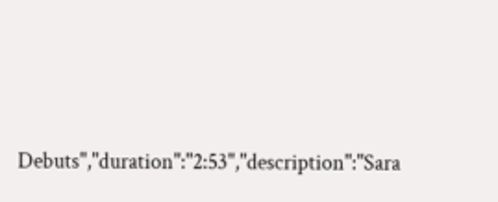Debuts","duration":"2:53","description":"Sara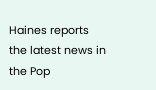Haines reports the latest news in the Pop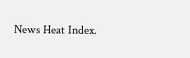News Heat Index.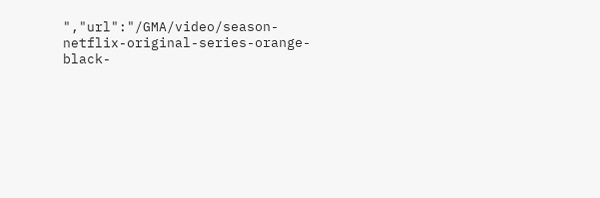","url":"/GMA/video/season-netflix-original-series-orange-black-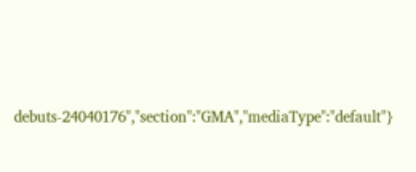debuts-24040176","section":"GMA","mediaType":"default"}